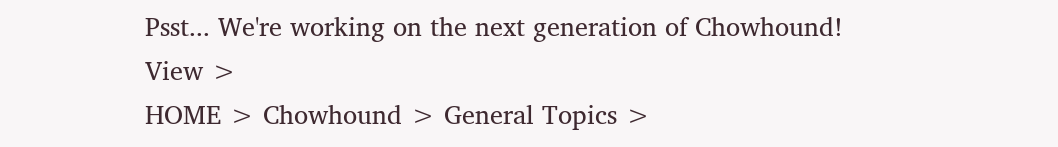Psst... We're working on the next generation of Chowhound! View >
HOME > Chowhound > General Topics >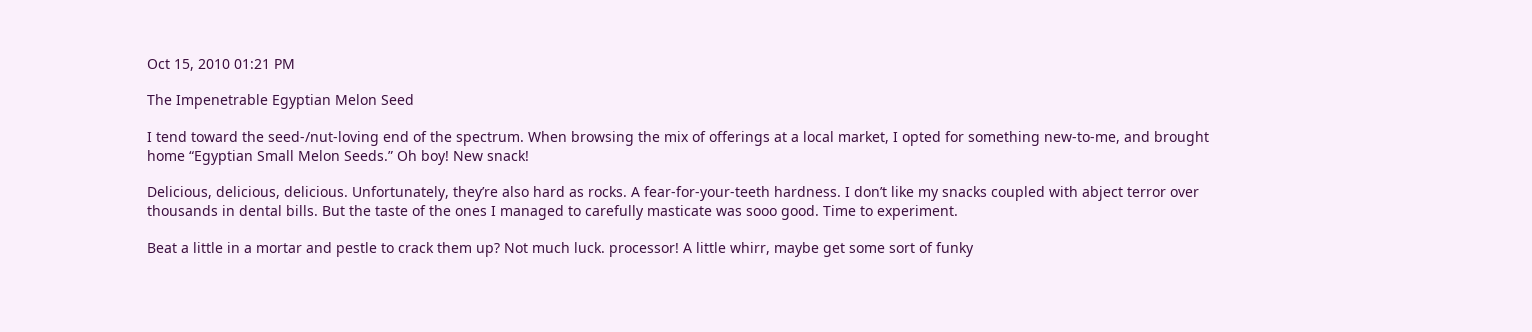Oct 15, 2010 01:21 PM

The Impenetrable Egyptian Melon Seed

I tend toward the seed-/nut-loving end of the spectrum. When browsing the mix of offerings at a local market, I opted for something new-to-me, and brought home “Egyptian Small Melon Seeds.” Oh boy! New snack!

Delicious, delicious, delicious. Unfortunately, they’re also hard as rocks. A fear-for-your-teeth hardness. I don’t like my snacks coupled with abject terror over thousands in dental bills. But the taste of the ones I managed to carefully masticate was sooo good. Time to experiment.

Beat a little in a mortar and pestle to crack them up? Not much luck. processor! A little whirr, maybe get some sort of funky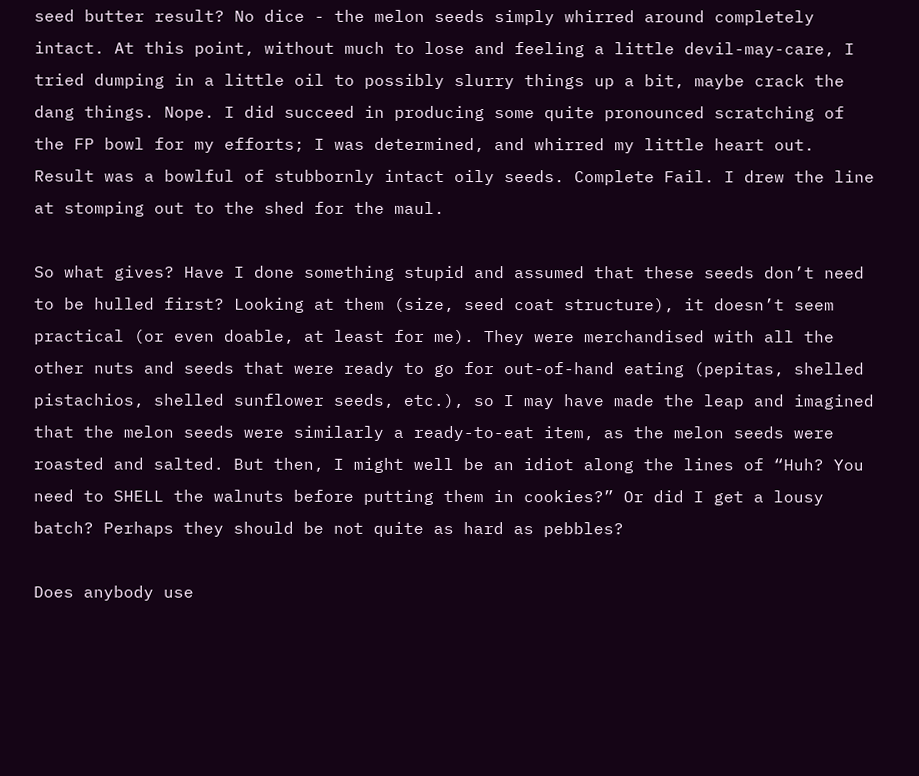seed butter result? No dice - the melon seeds simply whirred around completely intact. At this point, without much to lose and feeling a little devil-may-care, I tried dumping in a little oil to possibly slurry things up a bit, maybe crack the dang things. Nope. I did succeed in producing some quite pronounced scratching of the FP bowl for my efforts; I was determined, and whirred my little heart out. Result was a bowlful of stubbornly intact oily seeds. Complete Fail. I drew the line at stomping out to the shed for the maul.

So what gives? Have I done something stupid and assumed that these seeds don’t need to be hulled first? Looking at them (size, seed coat structure), it doesn’t seem practical (or even doable, at least for me). They were merchandised with all the other nuts and seeds that were ready to go for out-of-hand eating (pepitas, shelled pistachios, shelled sunflower seeds, etc.), so I may have made the leap and imagined that the melon seeds were similarly a ready-to-eat item, as the melon seeds were roasted and salted. But then, I might well be an idiot along the lines of “Huh? You need to SHELL the walnuts before putting them in cookies?” Or did I get a lousy batch? Perhaps they should be not quite as hard as pebbles?

Does anybody use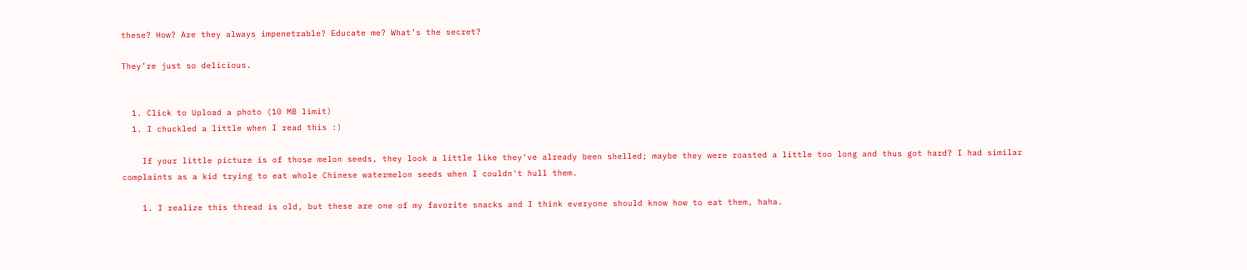these? How? Are they always impenetrable? Educate me? What’s the secret?

They’re just so delicious.


  1. Click to Upload a photo (10 MB limit)
  1. I chuckled a little when I read this :)

    If your little picture is of those melon seeds, they look a little like they've already been shelled; maybe they were roasted a little too long and thus got hard? I had similar complaints as a kid trying to eat whole Chinese watermelon seeds when I couldn't hull them.

    1. I realize this thread is old, but these are one of my favorite snacks and I think everyone should know how to eat them, haha.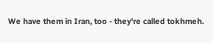We have them in Iran, too - they're called tokhmeh.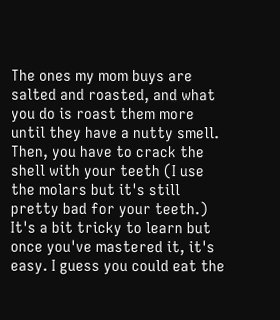The ones my mom buys are salted and roasted, and what you do is roast them more until they have a nutty smell. Then, you have to crack the shell with your teeth (I use the molars but it's still pretty bad for your teeth.) It's a bit tricky to learn but once you've mastered it, it's easy. I guess you could eat the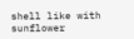shell like with sunflower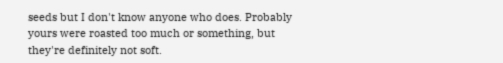seeds but I don't know anyone who does. Probably yours were roasted too much or something, but they're definitely not soft.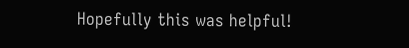Hopefully this was helpful!